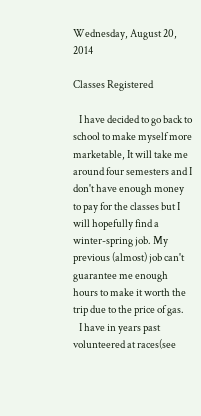Wednesday, August 20, 2014

Classes Registered

   I have decided to go back to school to make myself more marketable, It will take me around four semesters and I don't have enough money to pay for the classes but I will hopefully find a winter-spring job. My previous (almost) job can't guarantee me enough hours to make it worth the trip due to the price of gas.
   I have in years past volunteered at races(see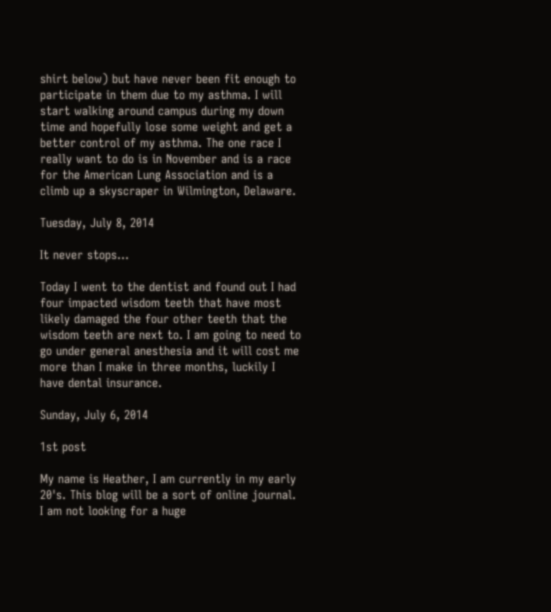shirt below) but have never been fit enough to participate in them due to my asthma. I will start walking around campus during my down time and hopefully lose some weight and get a better control of my asthma. The one race I really want to do is in November and is a race for the American Lung Association and is a climb up a skyscraper in Wilmington, Delaware.

Tuesday, July 8, 2014

It never stops...

Today I went to the dentist and found out I had four impacted wisdom teeth that have most likely damaged the four other teeth that the wisdom teeth are next to. I am going to need to go under general anesthesia and it will cost me more than I make in three months, luckily I have dental insurance.

Sunday, July 6, 2014

1st post

My name is Heather, I am currently in my early 20's. This blog will be a sort of online journal. I am not looking for a huge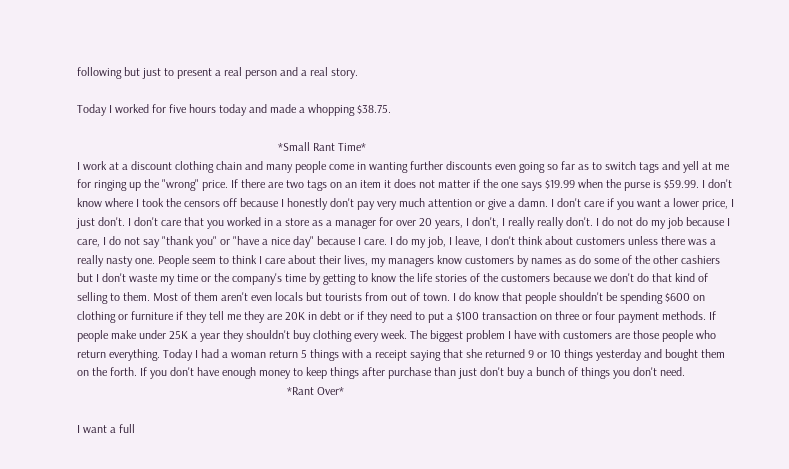following but just to present a real person and a real story.

Today I worked for five hours today and made a whopping $38.75.

                                                                   *Small Rant Time*
I work at a discount clothing chain and many people come in wanting further discounts even going so far as to switch tags and yell at me for ringing up the "wrong" price. If there are two tags on an item it does not matter if the one says $19.99 when the purse is $59.99. I don't know where I took the censors off because I honestly don't pay very much attention or give a damn. I don't care if you want a lower price, I just don't. I don't care that you worked in a store as a manager for over 20 years, I don't, I really really don't. I do not do my job because I care, I do not say "thank you" or "have a nice day" because I care. I do my job, I leave, I don't think about customers unless there was a really nasty one. People seem to think I care about their lives, my managers know customers by names as do some of the other cashiers but I don't waste my time or the company's time by getting to know the life stories of the customers because we don't do that kind of selling to them. Most of them aren't even locals but tourists from out of town. I do know that people shouldn't be spending $600 on clothing or furniture if they tell me they are 20K in debt or if they need to put a $100 transaction on three or four payment methods. If people make under 25K a year they shouldn't buy clothing every week. The biggest problem I have with customers are those people who return everything. Today I had a woman return 5 things with a receipt saying that she returned 9 or 10 things yesterday and bought them on the forth. If you don't have enough money to keep things after purchase than just don't buy a bunch of things you don't need.
                                                                      *Rant Over*

I want a full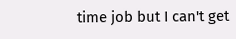time job but I can't get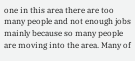one in this area there are too many people and not enough jobs mainly because so many people are moving into the area. Many of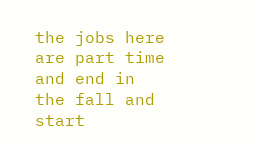the jobs here are part time and end in the fall and start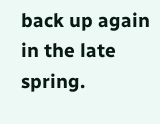back up again in the late spring.